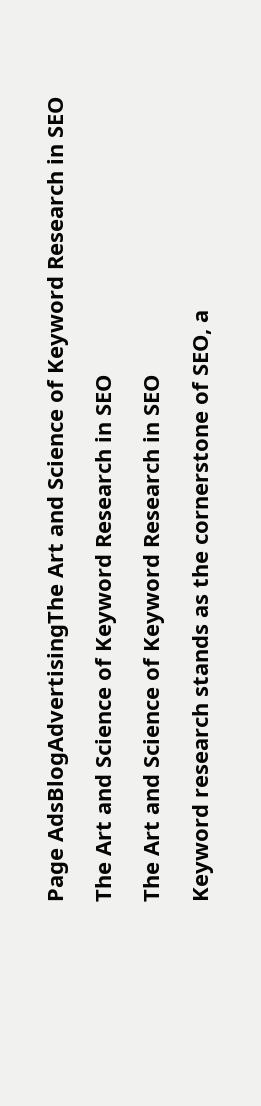Page AdsBlogAdvertisingThe Art and Science of Keyword Research in SEO

The Art and Science of Keyword Research in SEO

The Art and Science of Keyword Research in SEO

Keyword research stands as the cornerstone of SEO, a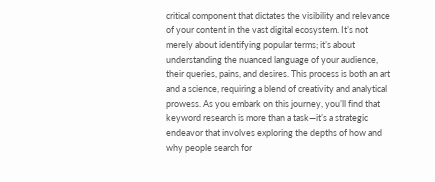critical component that dictates the visibility and relevance of your content in the vast digital ecosystem. It’s not merely about identifying popular terms; it’s about understanding the nuanced language of your audience, their queries, pains, and desires. This process is both an art and a science, requiring a blend of creativity and analytical prowess. As you embark on this journey, you’ll find that keyword research is more than a task—it’s a strategic endeavor that involves exploring the depths of how and why people search for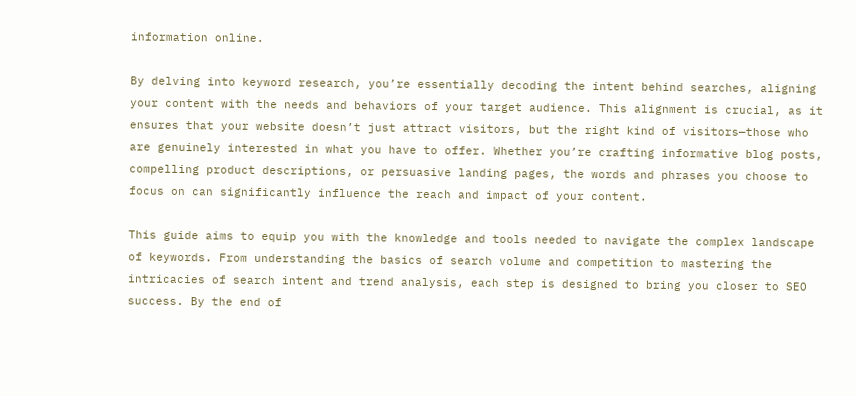information online.

By delving into keyword research, you’re essentially decoding the intent behind searches, aligning your content with the needs and behaviors of your target audience. This alignment is crucial, as it ensures that your website doesn’t just attract visitors, but the right kind of visitors—those who are genuinely interested in what you have to offer. Whether you’re crafting informative blog posts, compelling product descriptions, or persuasive landing pages, the words and phrases you choose to focus on can significantly influence the reach and impact of your content.

This guide aims to equip you with the knowledge and tools needed to navigate the complex landscape of keywords. From understanding the basics of search volume and competition to mastering the intricacies of search intent and trend analysis, each step is designed to bring you closer to SEO success. By the end of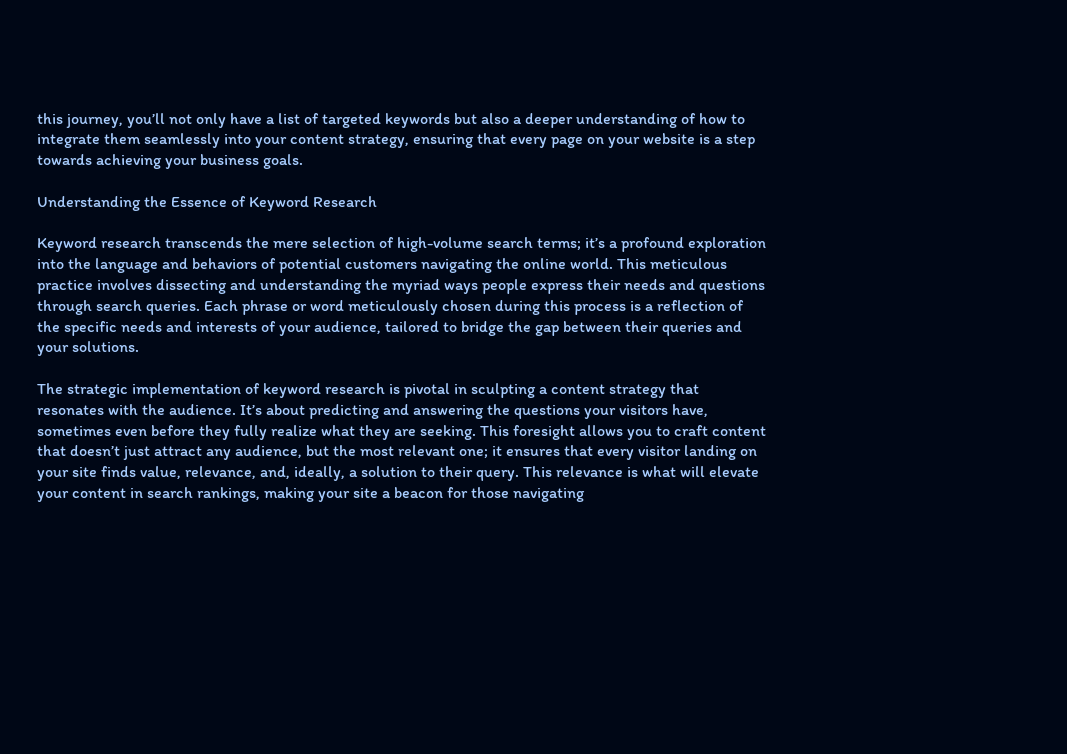this journey, you’ll not only have a list of targeted keywords but also a deeper understanding of how to integrate them seamlessly into your content strategy, ensuring that every page on your website is a step towards achieving your business goals.

Understanding the Essence of Keyword Research

Keyword research transcends the mere selection of high-volume search terms; it’s a profound exploration into the language and behaviors of potential customers navigating the online world. This meticulous practice involves dissecting and understanding the myriad ways people express their needs and questions through search queries. Each phrase or word meticulously chosen during this process is a reflection of the specific needs and interests of your audience, tailored to bridge the gap between their queries and your solutions.

The strategic implementation of keyword research is pivotal in sculpting a content strategy that resonates with the audience. It’s about predicting and answering the questions your visitors have, sometimes even before they fully realize what they are seeking. This foresight allows you to craft content that doesn’t just attract any audience, but the most relevant one; it ensures that every visitor landing on your site finds value, relevance, and, ideally, a solution to their query. This relevance is what will elevate your content in search rankings, making your site a beacon for those navigating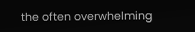the often overwhelming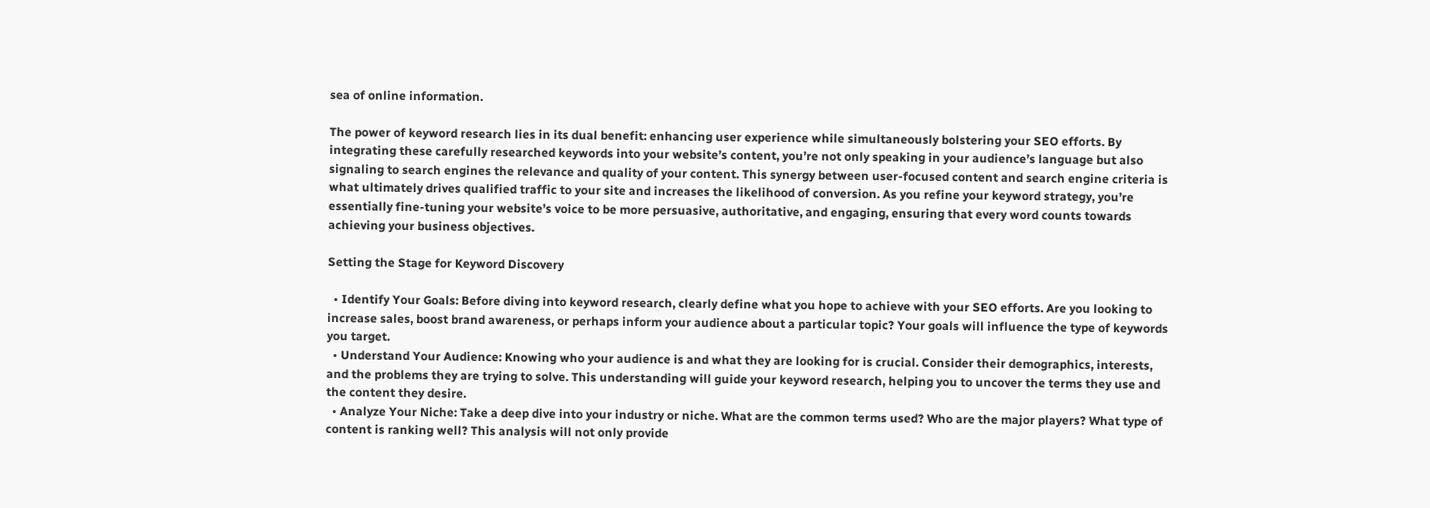sea of online information.

The power of keyword research lies in its dual benefit: enhancing user experience while simultaneously bolstering your SEO efforts. By integrating these carefully researched keywords into your website’s content, you’re not only speaking in your audience’s language but also signaling to search engines the relevance and quality of your content. This synergy between user-focused content and search engine criteria is what ultimately drives qualified traffic to your site and increases the likelihood of conversion. As you refine your keyword strategy, you’re essentially fine-tuning your website’s voice to be more persuasive, authoritative, and engaging, ensuring that every word counts towards achieving your business objectives.

Setting the Stage for Keyword Discovery

  • Identify Your Goals: Before diving into keyword research, clearly define what you hope to achieve with your SEO efforts. Are you looking to increase sales, boost brand awareness, or perhaps inform your audience about a particular topic? Your goals will influence the type of keywords you target.
  • Understand Your Audience: Knowing who your audience is and what they are looking for is crucial. Consider their demographics, interests, and the problems they are trying to solve. This understanding will guide your keyword research, helping you to uncover the terms they use and the content they desire.
  • Analyze Your Niche: Take a deep dive into your industry or niche. What are the common terms used? Who are the major players? What type of content is ranking well? This analysis will not only provide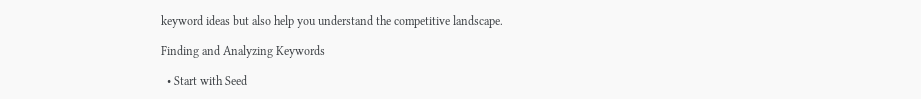keyword ideas but also help you understand the competitive landscape.

Finding and Analyzing Keywords

  • Start with Seed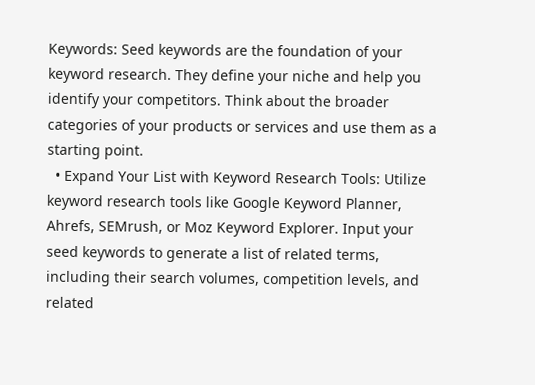Keywords: Seed keywords are the foundation of your keyword research. They define your niche and help you identify your competitors. Think about the broader categories of your products or services and use them as a starting point.
  • Expand Your List with Keyword Research Tools: Utilize keyword research tools like Google Keyword Planner, Ahrefs, SEMrush, or Moz Keyword Explorer. Input your seed keywords to generate a list of related terms, including their search volumes, competition levels, and related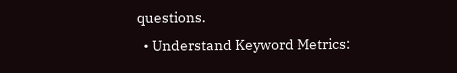questions.
  • Understand Keyword Metrics: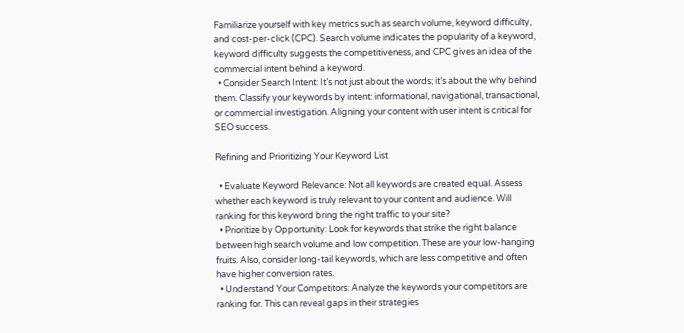Familiarize yourself with key metrics such as search volume, keyword difficulty, and cost-per-click (CPC). Search volume indicates the popularity of a keyword, keyword difficulty suggests the competitiveness, and CPC gives an idea of the commercial intent behind a keyword.
  • Consider Search Intent: It’s not just about the words; it’s about the why behind them. Classify your keywords by intent: informational, navigational, transactional, or commercial investigation. Aligning your content with user intent is critical for SEO success.

Refining and Prioritizing Your Keyword List

  • Evaluate Keyword Relevance: Not all keywords are created equal. Assess whether each keyword is truly relevant to your content and audience. Will ranking for this keyword bring the right traffic to your site?
  • Prioritize by Opportunity: Look for keywords that strike the right balance between high search volume and low competition. These are your low-hanging fruits. Also, consider long-tail keywords, which are less competitive and often have higher conversion rates.
  • Understand Your Competitors: Analyze the keywords your competitors are ranking for. This can reveal gaps in their strategies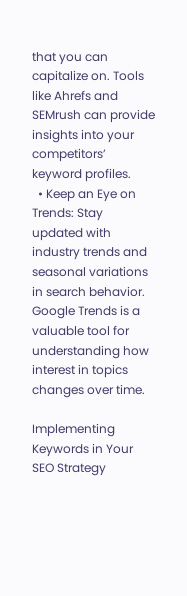that you can capitalize on. Tools like Ahrefs and SEMrush can provide insights into your competitors’ keyword profiles.
  • Keep an Eye on Trends: Stay updated with industry trends and seasonal variations in search behavior. Google Trends is a valuable tool for understanding how interest in topics changes over time.

Implementing Keywords in Your SEO Strategy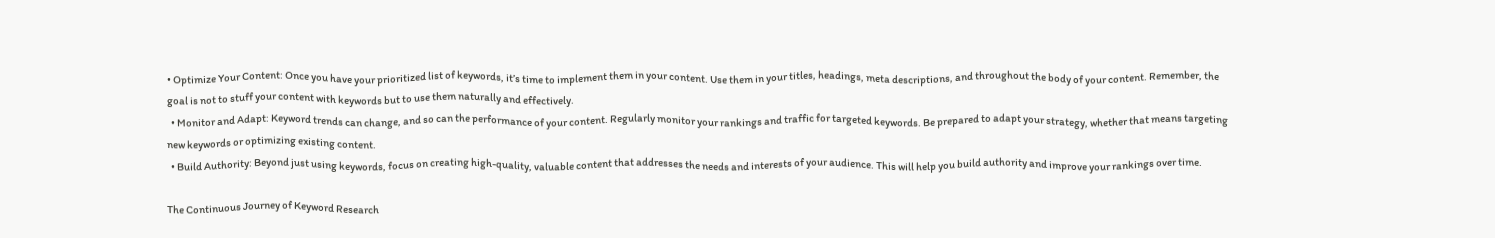• Optimize Your Content: Once you have your prioritized list of keywords, it’s time to implement them in your content. Use them in your titles, headings, meta descriptions, and throughout the body of your content. Remember, the goal is not to stuff your content with keywords but to use them naturally and effectively.
  • Monitor and Adapt: Keyword trends can change, and so can the performance of your content. Regularly monitor your rankings and traffic for targeted keywords. Be prepared to adapt your strategy, whether that means targeting new keywords or optimizing existing content.
  • Build Authority: Beyond just using keywords, focus on creating high-quality, valuable content that addresses the needs and interests of your audience. This will help you build authority and improve your rankings over time.

The Continuous Journey of Keyword Research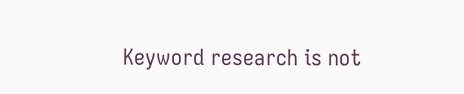Keyword research is not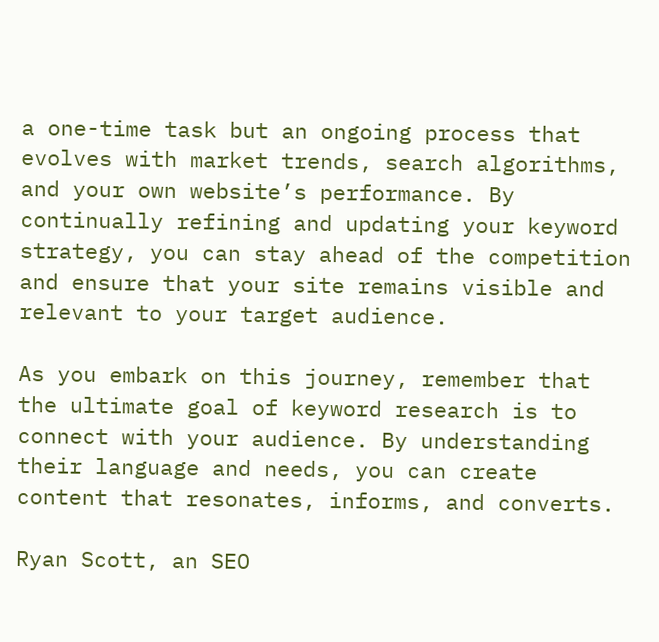a one-time task but an ongoing process that evolves with market trends, search algorithms, and your own website’s performance. By continually refining and updating your keyword strategy, you can stay ahead of the competition and ensure that your site remains visible and relevant to your target audience.

As you embark on this journey, remember that the ultimate goal of keyword research is to connect with your audience. By understanding their language and needs, you can create content that resonates, informs, and converts.

Ryan Scott, an SEO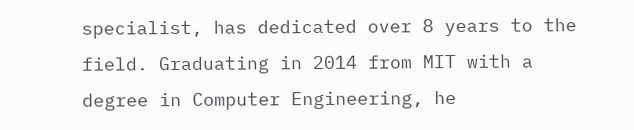specialist, has dedicated over 8 years to the field. Graduating in 2014 from MIT with a degree in Computer Engineering, he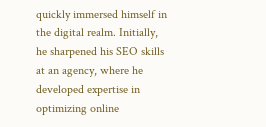quickly immersed himself in the digital realm. Initially, he sharpened his SEO skills at an agency, where he developed expertise in optimizing online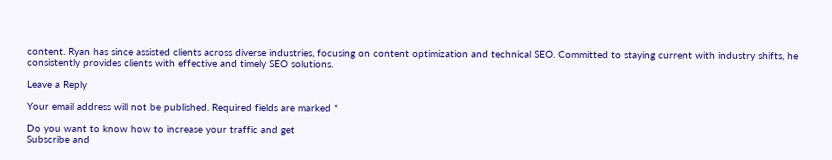content. Ryan has since assisted clients across diverse industries, focusing on content optimization and technical SEO. Committed to staying current with industry shifts, he consistently provides clients with effective and timely SEO solutions.

Leave a Reply

Your email address will not be published. Required fields are marked *

Do you want to know how to increase your traffic and get
Subscribe and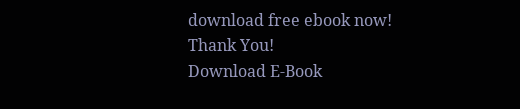download free ebook now!
Thank You!
Download E-Book